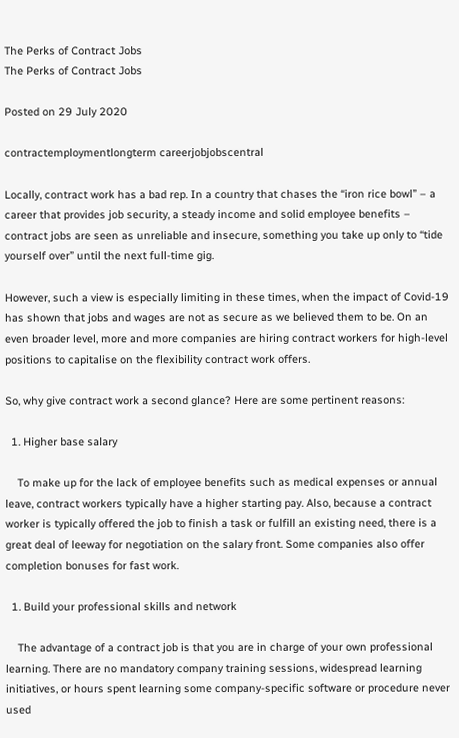The Perks of Contract Jobs
The Perks of Contract Jobs

Posted on 29 July 2020

contractemploymentlongterm careerjobjobscentral

Locally, contract work has a bad rep. In a country that chases the “iron rice bowl” – a career that provides job security, a steady income and solid employee benefits – contract jobs are seen as unreliable and insecure, something you take up only to “tide yourself over” until the next full-time gig.

However, such a view is especially limiting in these times, when the impact of Covid-19 has shown that jobs and wages are not as secure as we believed them to be. On an even broader level, more and more companies are hiring contract workers for high-level positions to capitalise on the flexibility contract work offers.

So, why give contract work a second glance? Here are some pertinent reasons:

  1. Higher base salary

    To make up for the lack of employee benefits such as medical expenses or annual leave, contract workers typically have a higher starting pay. Also, because a contract worker is typically offered the job to finish a task or fulfill an existing need, there is a great deal of leeway for negotiation on the salary front. Some companies also offer completion bonuses for fast work.

  1. Build your professional skills and network

    The advantage of a contract job is that you are in charge of your own professional learning. There are no mandatory company training sessions, widespread learning initiatives, or hours spent learning some company-specific software or procedure never used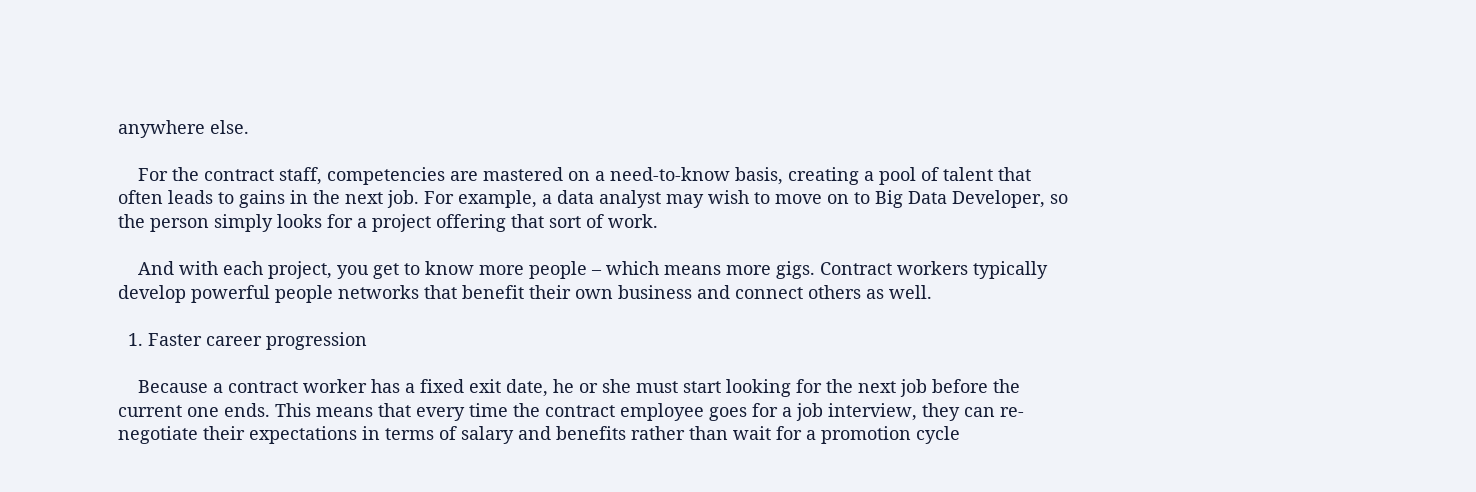anywhere else.

    For the contract staff, competencies are mastered on a need-to-know basis, creating a pool of talent that often leads to gains in the next job. For example, a data analyst may wish to move on to Big Data Developer, so the person simply looks for a project offering that sort of work.

    And with each project, you get to know more people – which means more gigs. Contract workers typically develop powerful people networks that benefit their own business and connect others as well.

  1. Faster career progression

    Because a contract worker has a fixed exit date, he or she must start looking for the next job before the current one ends. This means that every time the contract employee goes for a job interview, they can re-negotiate their expectations in terms of salary and benefits rather than wait for a promotion cycle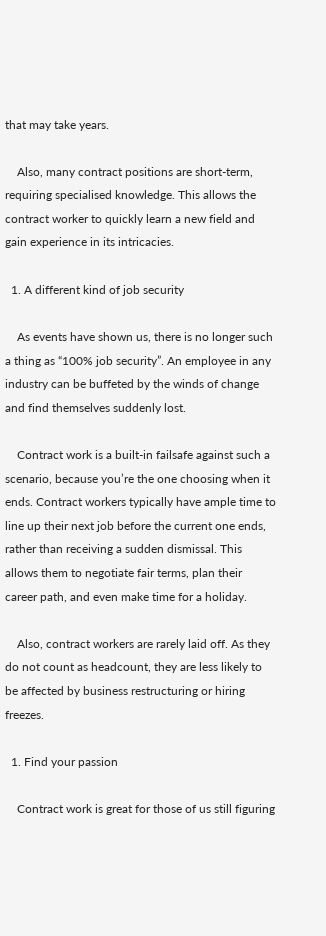that may take years.

    Also, many contract positions are short-term, requiring specialised knowledge. This allows the contract worker to quickly learn a new field and gain experience in its intricacies.

  1. A different kind of job security

    As events have shown us, there is no longer such a thing as “100% job security”. An employee in any industry can be buffeted by the winds of change and find themselves suddenly lost.

    Contract work is a built-in failsafe against such a scenario, because you’re the one choosing when it ends. Contract workers typically have ample time to line up their next job before the current one ends, rather than receiving a sudden dismissal. This allows them to negotiate fair terms, plan their career path, and even make time for a holiday.

    Also, contract workers are rarely laid off. As they do not count as headcount, they are less likely to be affected by business restructuring or hiring freezes.

  1. Find your passion

    Contract work is great for those of us still figuring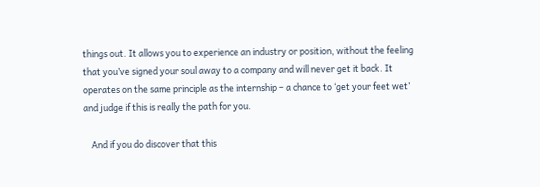things out. It allows you to experience an industry or position, without the feeling that you’ve signed your soul away to a company and will never get it back. It operates on the same principle as the internship – a chance to ‘get your feet wet’ and judge if this is really the path for you.

    And if you do discover that this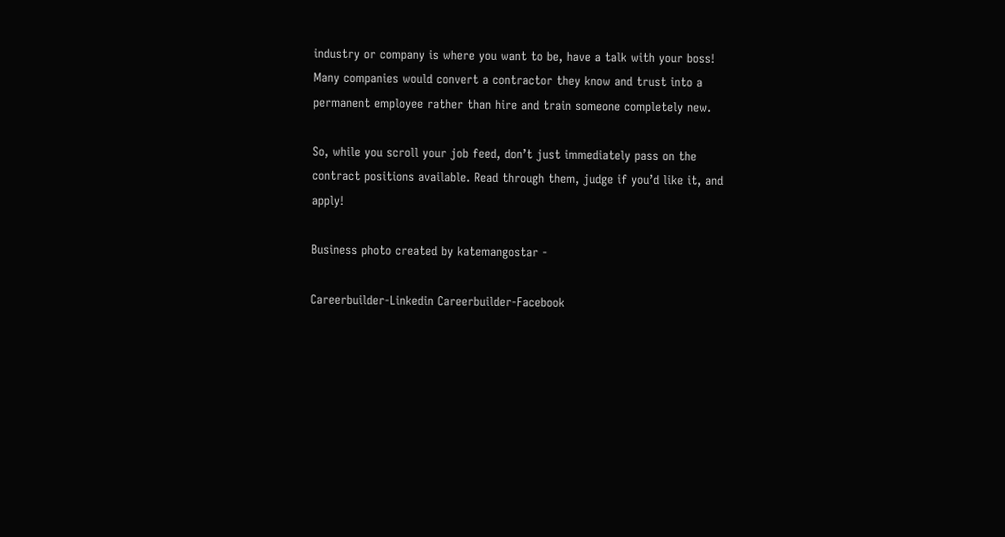industry or company is where you want to be, have a talk with your boss! Many companies would convert a contractor they know and trust into a permanent employee rather than hire and train someone completely new.

So, while you scroll your job feed, don’t just immediately pass on the contract positions available. Read through them, judge if you’d like it, and apply!

Business photo created by katemangostar -

Careerbuilder-Linkedin Careerbuilder-Facebook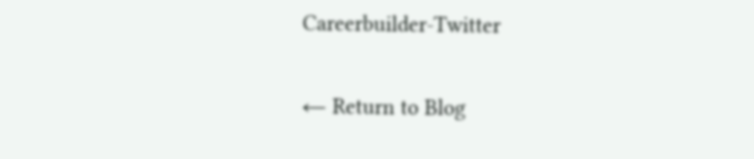Careerbuilder-Twitter

← Return to Blog